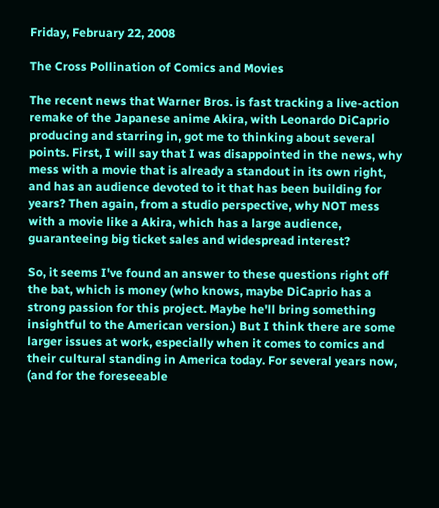Friday, February 22, 2008

The Cross Pollination of Comics and Movies

The recent news that Warner Bros. is fast tracking a live-action remake of the Japanese anime Akira, with Leonardo DiCaprio producing and starring in, got me to thinking about several points. First, I will say that I was disappointed in the news, why mess with a movie that is already a standout in its own right, and has an audience devoted to it that has been building for years? Then again, from a studio perspective, why NOT mess with a movie like a Akira, which has a large audience, guaranteeing big ticket sales and widespread interest?

So, it seems I've found an answer to these questions right off the bat, which is money (who knows, maybe DiCaprio has a strong passion for this project. Maybe he'll bring something insightful to the American version.) But I think there are some larger issues at work, especially when it comes to comics and their cultural standing in America today. For several years now, (and for the foreseeable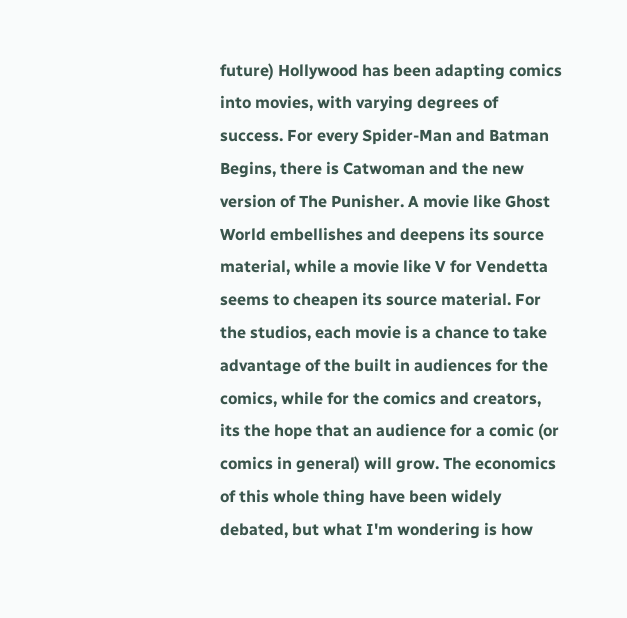future) Hollywood has been adapting comics into movies, with varying degrees of success. For every Spider-Man and Batman Begins, there is Catwoman and the new version of The Punisher. A movie like Ghost World embellishes and deepens its source material, while a movie like V for Vendetta seems to cheapen its source material. For the studios, each movie is a chance to take advantage of the built in audiences for the comics, while for the comics and creators, its the hope that an audience for a comic (or comics in general) will grow. The economics of this whole thing have been widely debated, but what I'm wondering is how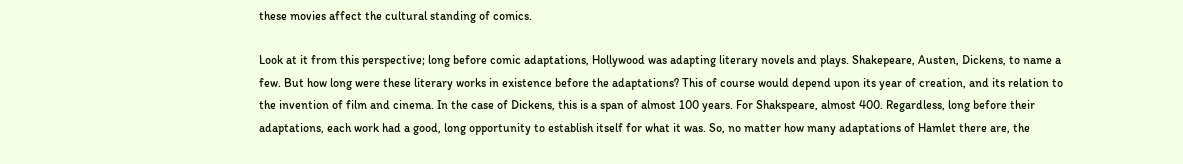these movies affect the cultural standing of comics.

Look at it from this perspective; long before comic adaptations, Hollywood was adapting literary novels and plays. Shakepeare, Austen, Dickens, to name a few. But how long were these literary works in existence before the adaptations? This of course would depend upon its year of creation, and its relation to the invention of film and cinema. In the case of Dickens, this is a span of almost 100 years. For Shakspeare, almost 400. Regardless, long before their adaptations, each work had a good, long opportunity to establish itself for what it was. So, no matter how many adaptations of Hamlet there are, the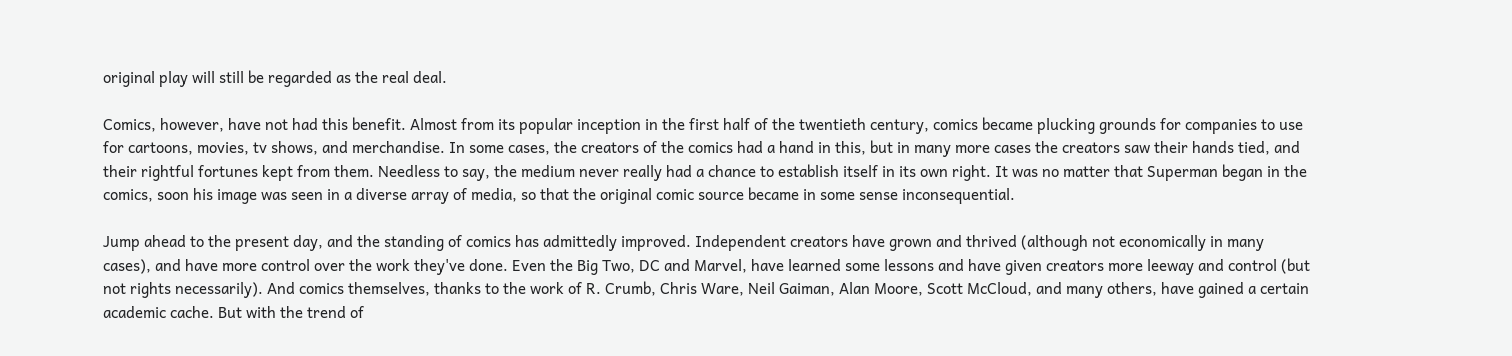original play will still be regarded as the real deal.

Comics, however, have not had this benefit. Almost from its popular inception in the first half of the twentieth century, comics became plucking grounds for companies to use for cartoons, movies, tv shows, and merchandise. In some cases, the creators of the comics had a hand in this, but in many more cases the creators saw their hands tied, and their rightful fortunes kept from them. Needless to say, the medium never really had a chance to establish itself in its own right. It was no matter that Superman began in the comics, soon his image was seen in a diverse array of media, so that the original comic source became in some sense inconsequential.

Jump ahead to the present day, and the standing of comics has admittedly improved. Independent creators have grown and thrived (although not economically in many cases), and have more control over the work they've done. Even the Big Two, DC and Marvel, have learned some lessons and have given creators more leeway and control (but not rights necessarily). And comics themselves, thanks to the work of R. Crumb, Chris Ware, Neil Gaiman, Alan Moore, Scott McCloud, and many others, have gained a certain academic cache. But with the trend of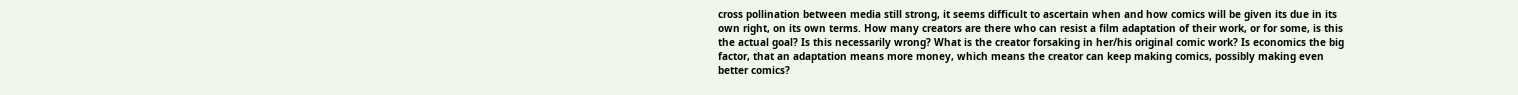cross pollination between media still strong, it seems difficult to ascertain when and how comics will be given its due in its own right, on its own terms. How many creators are there who can resist a film adaptation of their work, or for some, is this the actual goal? Is this necessarily wrong? What is the creator forsaking in her/his original comic work? Is economics the big factor, that an adaptation means more money, which means the creator can keep making comics, possibly making even better comics?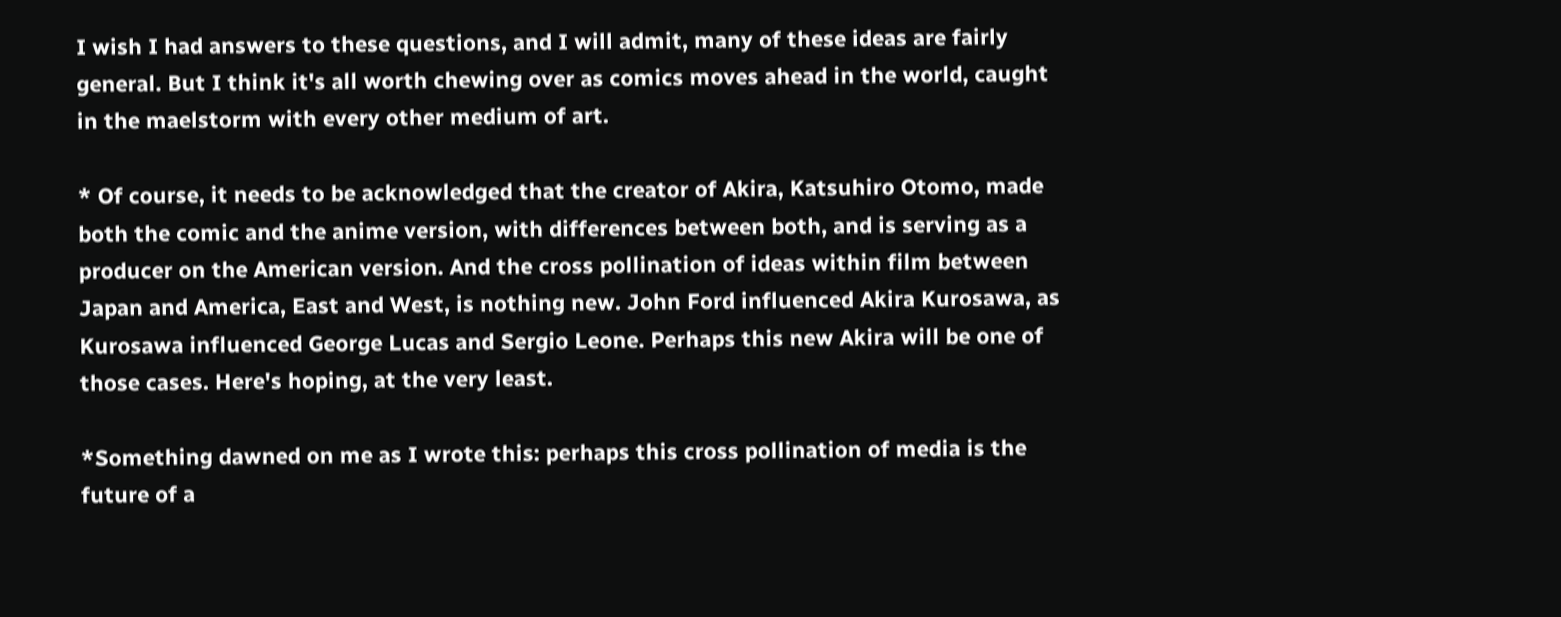I wish I had answers to these questions, and I will admit, many of these ideas are fairly general. But I think it's all worth chewing over as comics moves ahead in the world, caught in the maelstorm with every other medium of art.

* Of course, it needs to be acknowledged that the creator of Akira, Katsuhiro Otomo, made both the comic and the anime version, with differences between both, and is serving as a producer on the American version. And the cross pollination of ideas within film between Japan and America, East and West, is nothing new. John Ford influenced Akira Kurosawa, as Kurosawa influenced George Lucas and Sergio Leone. Perhaps this new Akira will be one of those cases. Here's hoping, at the very least.

*Something dawned on me as I wrote this: perhaps this cross pollination of media is the future of a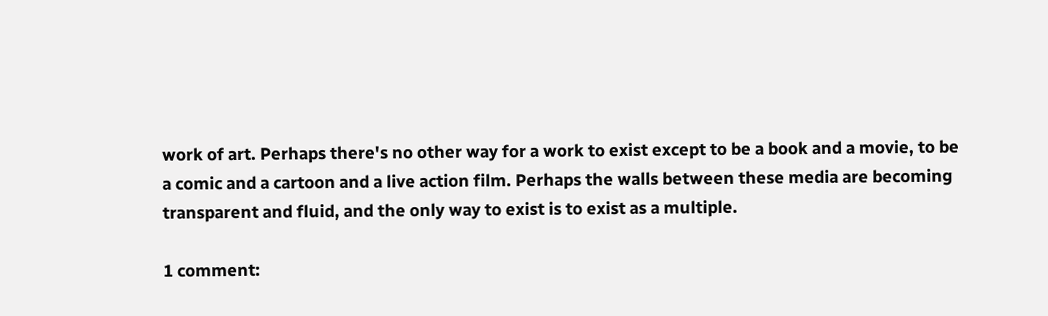work of art. Perhaps there's no other way for a work to exist except to be a book and a movie, to be a comic and a cartoon and a live action film. Perhaps the walls between these media are becoming transparent and fluid, and the only way to exist is to exist as a multiple.

1 comment: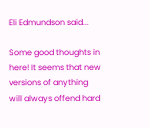Eli Edmundson said...

Some good thoughts in here! It seems that new versions of anything will always offend hard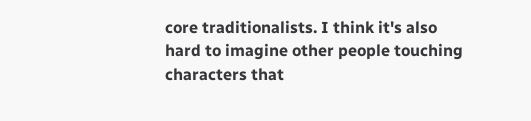core traditionalists. I think it's also hard to imagine other people touching characters that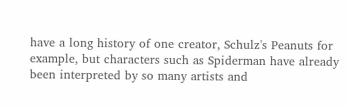have a long history of one creator, Schulz's Peanuts for example, but characters such as Spiderman have already been interpreted by so many artists and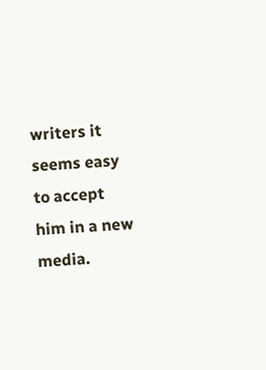writers it seems easy to accept him in a new media.